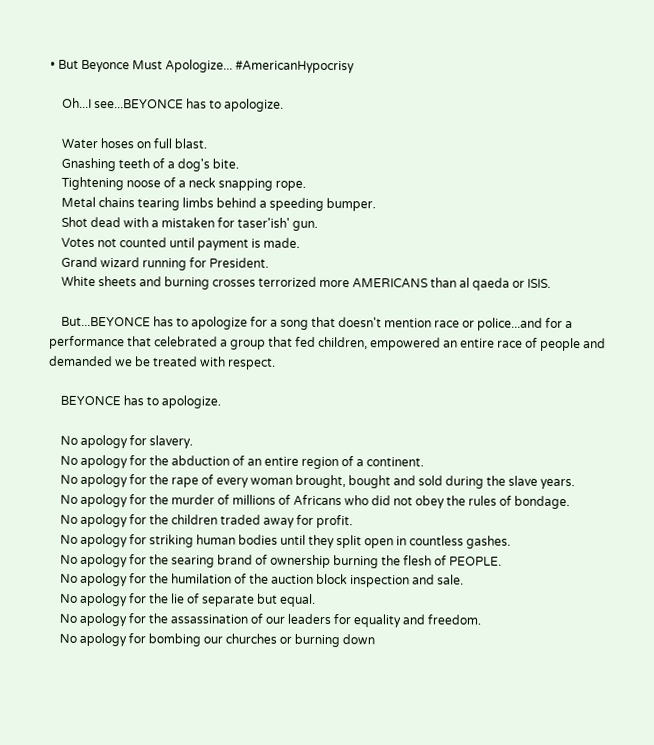• But Beyonce Must Apologize... #AmericanHypocrisy

    Oh...I see...BEYONCE has to apologize.

    Water hoses on full blast.
    Gnashing teeth of a dog's bite.
    Tightening noose of a neck snapping rope.
    Metal chains tearing limbs behind a speeding bumper.
    Shot dead with a mistaken for taser'ish' gun.
    Votes not counted until payment is made.
    Grand wizard running for President.
    White sheets and burning crosses terrorized more AMERICANS than al qaeda or ISIS.

    But...BEYONCE has to apologize for a song that doesn't mention race or police...and for a performance that celebrated a group that fed children, empowered an entire race of people and demanded we be treated with respect.

    BEYONCE has to apologize.

    No apology for slavery.
    No apology for the abduction of an entire region of a continent.
    No apology for the rape of every woman brought, bought and sold during the slave years.
    No apology for the murder of millions of Africans who did not obey the rules of bondage.
    No apology for the children traded away for profit.
    No apology for striking human bodies until they split open in countless gashes.
    No apology for the searing brand of ownership burning the flesh of PEOPLE.
    No apology for the humilation of the auction block inspection and sale.
    No apology for the lie of separate but equal.
    No apology for the assassination of our leaders for equality and freedom.
    No apology for bombing our churches or burning down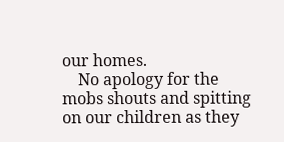our homes.
    No apology for the mobs shouts and spitting on our children as they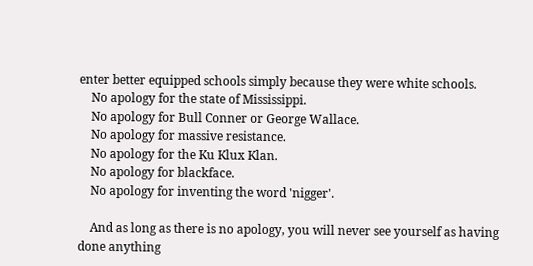enter better equipped schools simply because they were white schools.
    No apology for the state of Mississippi.
    No apology for Bull Conner or George Wallace.
    No apology for massive resistance.
    No apology for the Ku Klux Klan.
    No apology for blackface.
    No apology for inventing the word 'nigger'.

    And as long as there is no apology, you will never see yourself as having done anything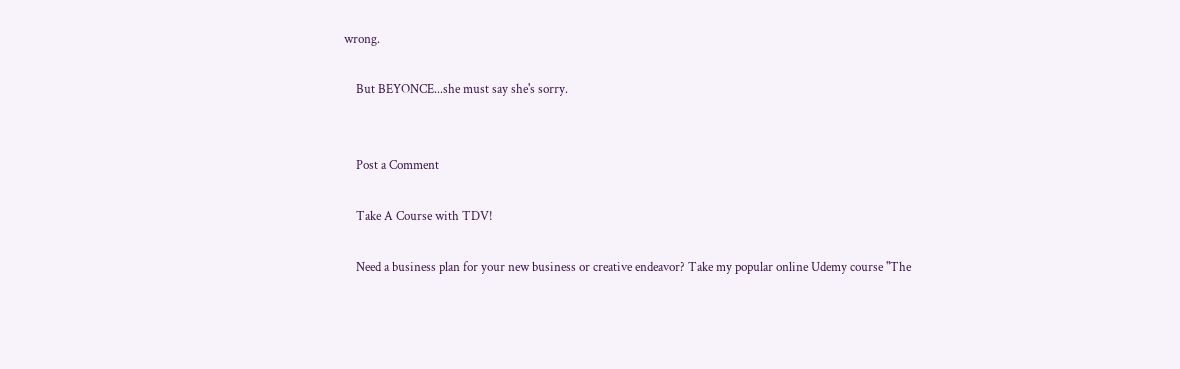wrong.

    But BEYONCE...she must say she's sorry.


    Post a Comment

    Take A Course with TDV!

    Need a business plan for your new business or creative endeavor? Take my popular online Udemy course "The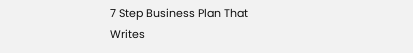7 Step Business Plan That Writes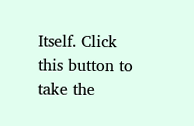Itself. Click this button to take the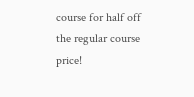course for half off the regular course price!